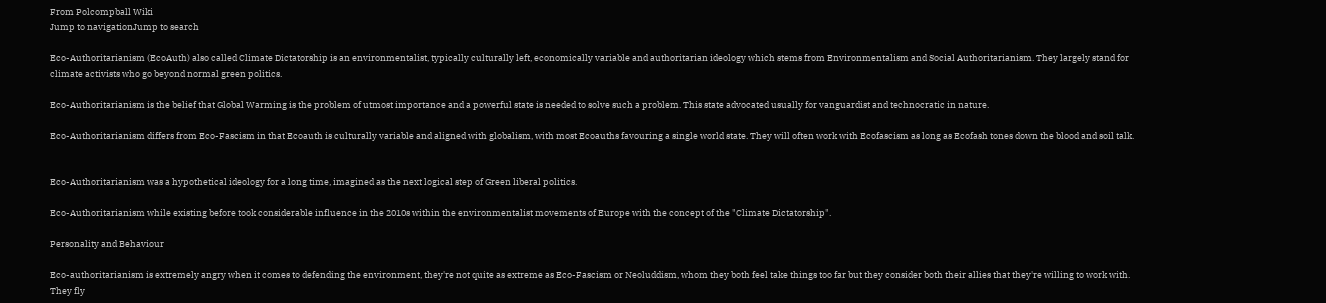From Polcompball Wiki
Jump to navigationJump to search

Eco-Authoritarianism (EcoAuth) also called Climate Dictatorship is an environmentalist, typically culturally left, economically variable and authoritarian ideology which stems from Environmentalism and Social Authoritarianism. They largely stand for climate activists who go beyond normal green politics.

Eco-Authoritarianism is the belief that Global Warming is the problem of utmost importance and a powerful state is needed to solve such a problem. This state advocated usually for vanguardist and technocratic in nature.

Eco-Authoritarianism differs from Eco-Fascism in that Ecoauth is culturally variable and aligned with globalism, with most Ecoauths favouring a single world state. They will often work with Ecofascism as long as Ecofash tones down the blood and soil talk.


Eco-Authoritarianism was a hypothetical ideology for a long time, imagined as the next logical step of Green liberal politics.

Eco-Authoritarianism while existing before took considerable influence in the 2010s within the environmentalist movements of Europe with the concept of the "Climate Dictatorship".

Personality and Behaviour

Eco-authoritarianism is extremely angry when it comes to defending the environment, they're not quite as extreme as Eco-Fascism or Neoluddism, whom they both feel take things too far but they consider both their allies that they're willing to work with. They fly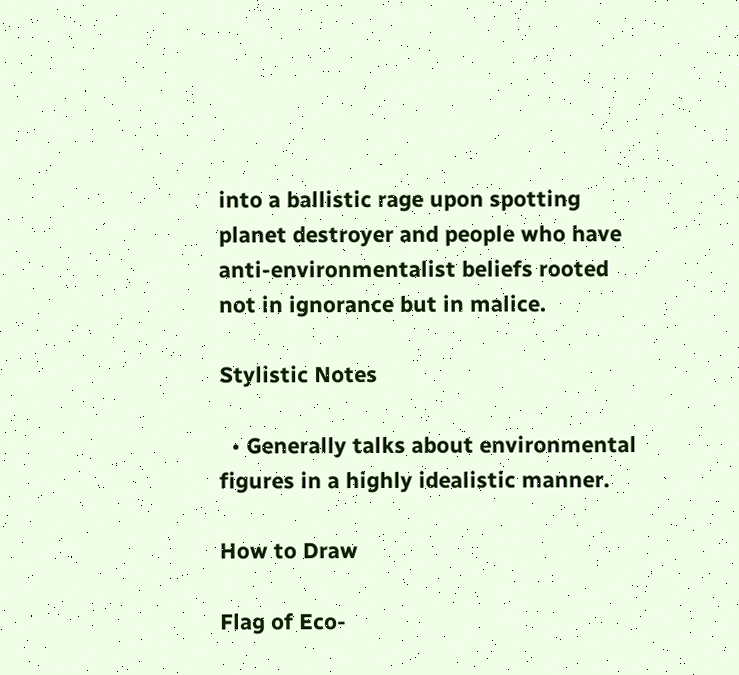into a ballistic rage upon spotting planet destroyer and people who have anti-environmentalist beliefs rooted not in ignorance but in malice.

Stylistic Notes

  • Generally talks about environmental figures in a highly idealistic manner.

How to Draw

Flag of Eco-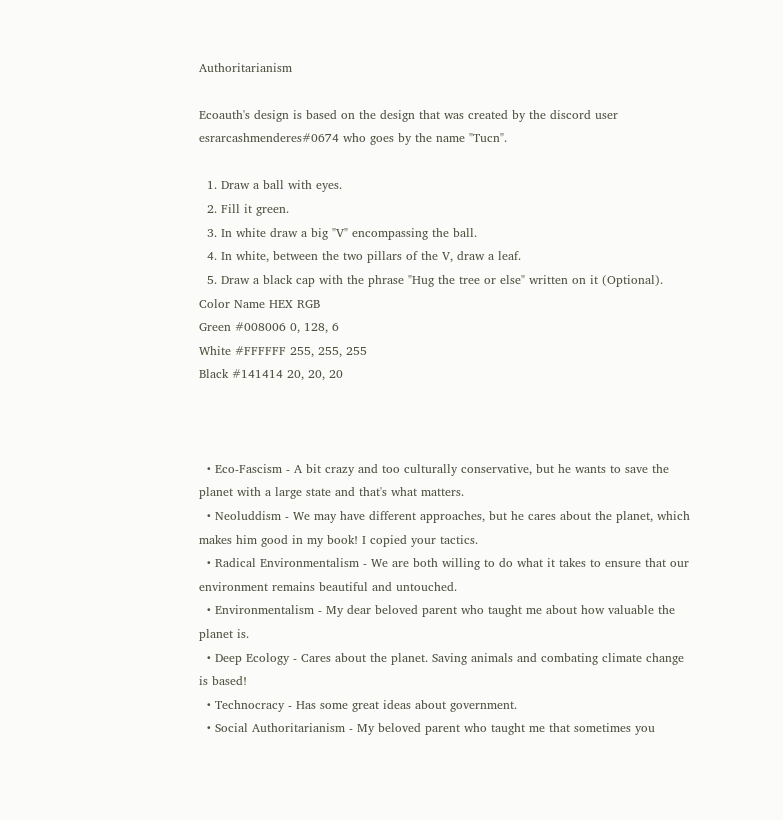Authoritarianism

Ecoauth's design is based on the design that was created by the discord user esrarcashmenderes#0674 who goes by the name "Tucn".

  1. Draw a ball with eyes.
  2. Fill it green.
  3. In white draw a big "V" encompassing the ball.
  4. In white, between the two pillars of the V, draw a leaf.
  5. Draw a black cap with the phrase "Hug the tree or else" written on it (Optional).
Color Name HEX RGB
Green #008006 0, 128, 6
White #FFFFFF 255, 255, 255
Black #141414 20, 20, 20



  • Eco-Fascism - A bit crazy and too culturally conservative, but he wants to save the planet with a large state and that's what matters.
  • Neoluddism - We may have different approaches, but he cares about the planet, which makes him good in my book! I copied your tactics.
  • Radical Environmentalism - We are both willing to do what it takes to ensure that our environment remains beautiful and untouched.
  • Environmentalism - My dear beloved parent who taught me about how valuable the planet is.
  • Deep Ecology - Cares about the planet. Saving animals and combating climate change is based!
  • Technocracy - Has some great ideas about government.
  • Social Authoritarianism - My beloved parent who taught me that sometimes you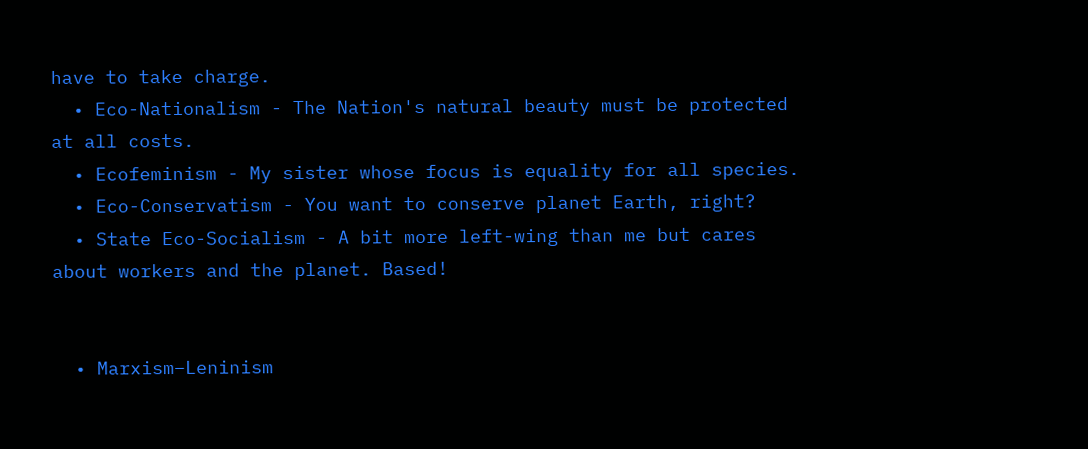have to take charge.
  • Eco-Nationalism - The Nation's natural beauty must be protected at all costs.
  • Ecofeminism - My sister whose focus is equality for all species.
  • Eco-Conservatism - You want to conserve planet Earth, right?
  • State Eco-Socialism - A bit more left-wing than me but cares about workers and the planet. Based!


  • Marxism–Leninism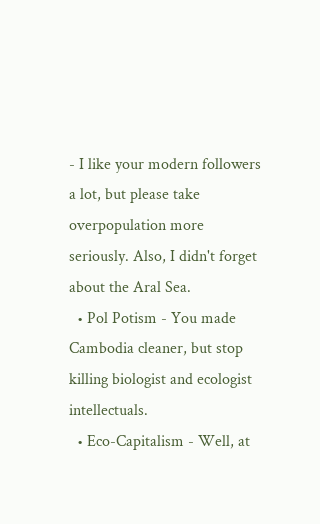- I like your modern followers a lot, but please take overpopulation more seriously. Also, I didn't forget about the Aral Sea.
  • Pol Potism - You made Cambodia cleaner, but stop killing biologist and ecologist intellectuals.
  • Eco-Capitalism - Well, at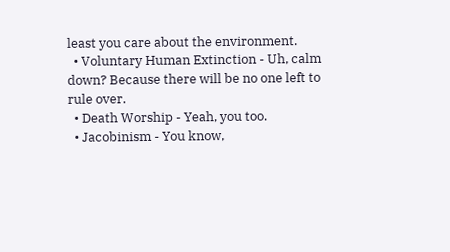least you care about the environment.
  • Voluntary Human Extinction - Uh, calm down? Because there will be no one left to rule over.
  • Death Worship - Yeah, you too.
  • Jacobinism - You know,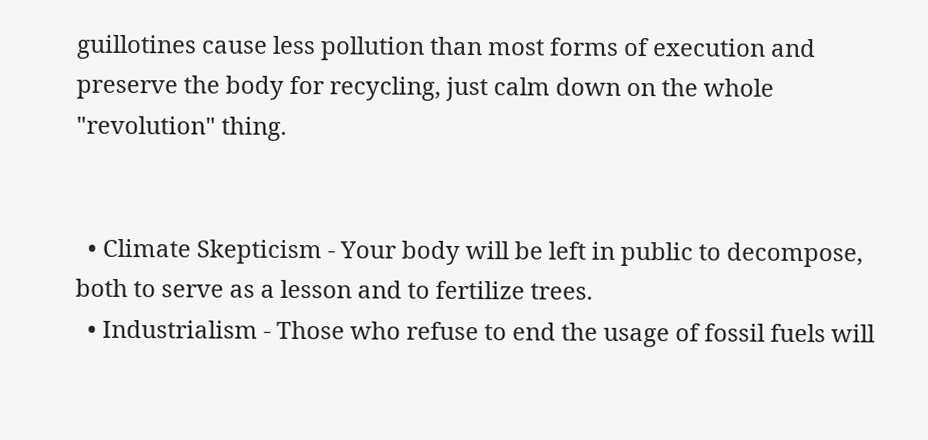guillotines cause less pollution than most forms of execution and preserve the body for recycling, just calm down on the whole "revolution" thing.


  • Climate Skepticism - Your body will be left in public to decompose, both to serve as a lesson and to fertilize trees.
  • Industrialism - Those who refuse to end the usage of fossil fuels will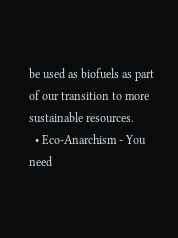be used as biofuels as part of our transition to more sustainable resources.
  • Eco-Anarchism - You need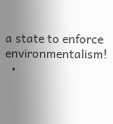a state to enforce environmentalism!
  •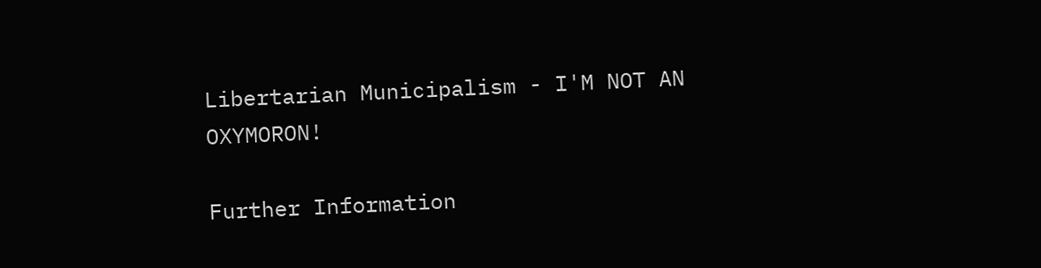Libertarian Municipalism - I'M NOT AN OXYMORON!

Further Information